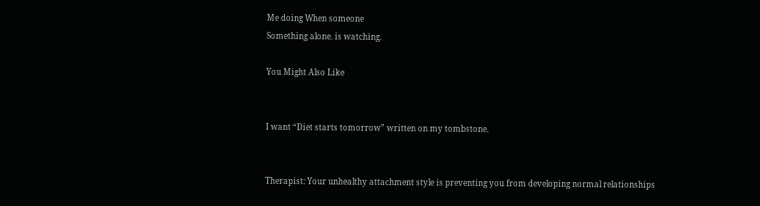Me doing When someone
Something alone. is watching.

You Might Also Like


I want “Diet starts tomorrow” written on my tombstone.


Therapist: Your unhealthy attachment style is preventing you from developing normal relationships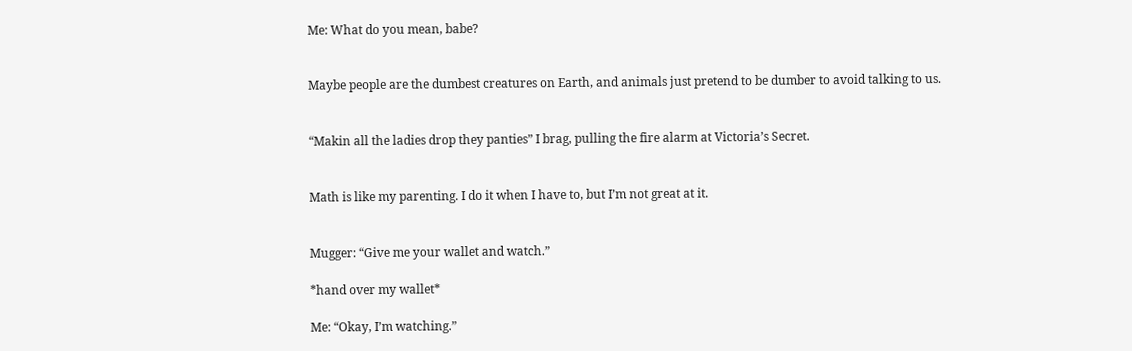Me: What do you mean, babe?


Maybe people are the dumbest creatures on Earth, and animals just pretend to be dumber to avoid talking to us.


“Makin all the ladies drop they panties” I brag, pulling the fire alarm at Victoria’s Secret.


Math is like my parenting. I do it when I have to, but I’m not great at it.


Mugger: “Give me your wallet and watch.”

*hand over my wallet*

Me: “Okay, I’m watching.”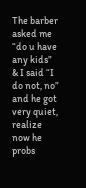The barber asked me “do u have any kids” & I said “I do not, no” and he got very quiet, realize now he probs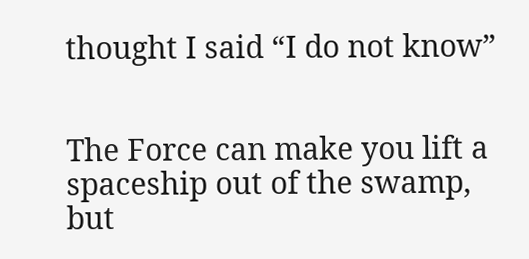thought I said “I do not know”


The Force can make you lift a spaceship out of the swamp, but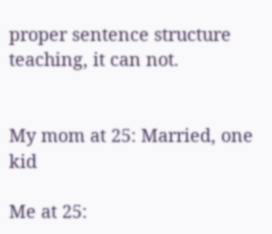proper sentence structure teaching, it can not.


My mom at 25: Married, one kid

Me at 25: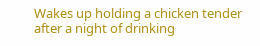Wakes up holding a chicken tender after a night of drinking